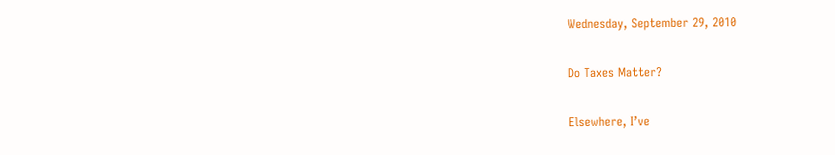Wednesday, September 29, 2010

Do Taxes Matter?

Elsewhere, I’ve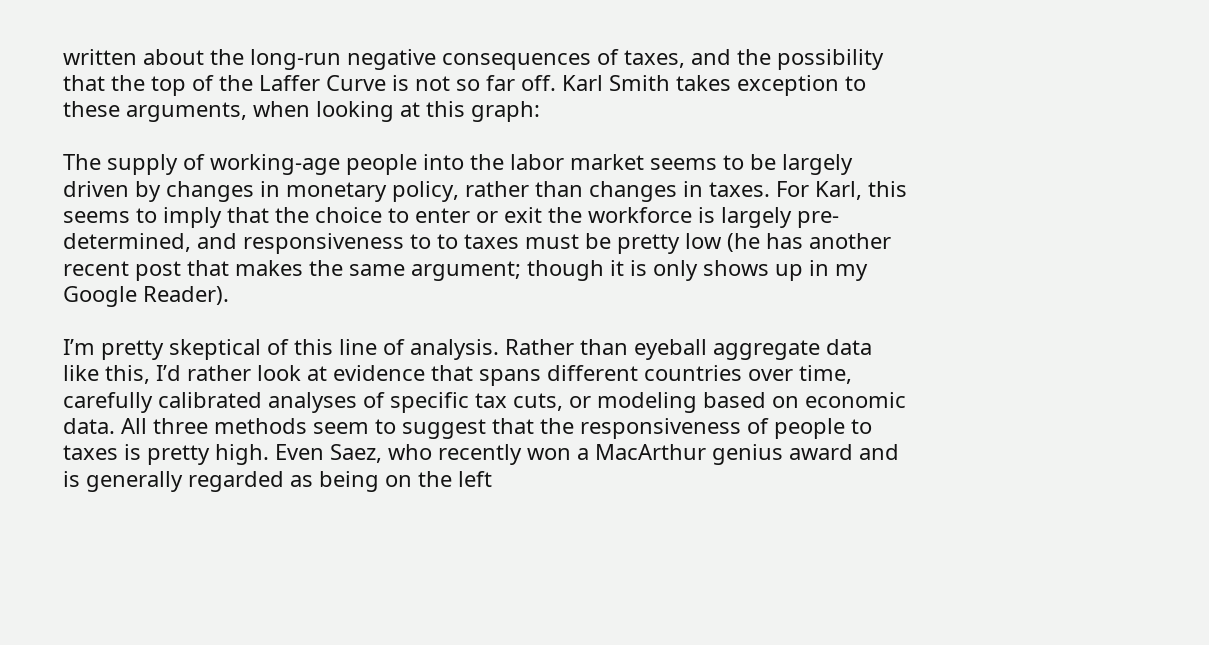written about the long-run negative consequences of taxes, and the possibility that the top of the Laffer Curve is not so far off. Karl Smith takes exception to these arguments, when looking at this graph:

The supply of working-age people into the labor market seems to be largely driven by changes in monetary policy, rather than changes in taxes. For Karl, this seems to imply that the choice to enter or exit the workforce is largely pre-determined, and responsiveness to to taxes must be pretty low (he has another recent post that makes the same argument; though it is only shows up in my Google Reader).

I’m pretty skeptical of this line of analysis. Rather than eyeball aggregate data like this, I’d rather look at evidence that spans different countries over time, carefully calibrated analyses of specific tax cuts, or modeling based on economic data. All three methods seem to suggest that the responsiveness of people to taxes is pretty high. Even Saez, who recently won a MacArthur genius award and is generally regarded as being on the left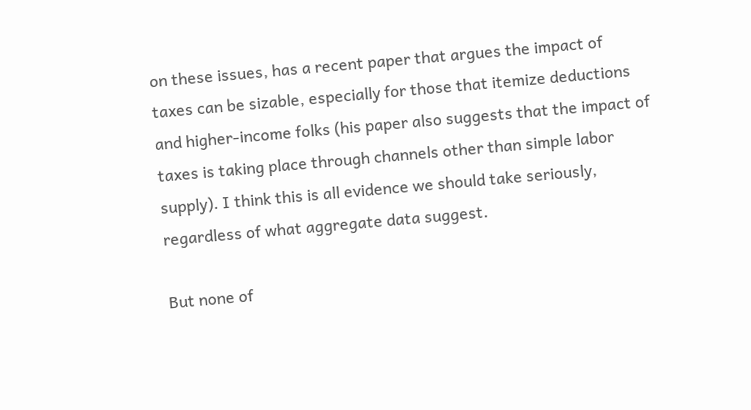on these issues, has a recent paper that argues the impact of taxes can be sizable, especially for those that itemize deductions and higher-income folks (his paper also suggests that the impact of taxes is taking place through channels other than simple labor supply). I think this is all evidence we should take seriously, regardless of what aggregate data suggest.

But none of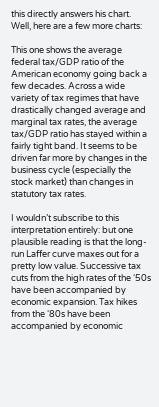this directly answers his chart. Well, here are a few more charts:

This one shows the average federal tax/GDP ratio of the American economy going back a few decades. Across a wide variety of tax regimes that have drastically changed average and marginal tax rates, the average tax/GDP ratio has stayed within a fairly tight band. It seems to be driven far more by changes in the business cycle (especially the stock market) than changes in statutory tax rates.

I wouldn’t subscribe to this interpretation entirely: but one plausible reading is that the long-run Laffer curve maxes out for a pretty low value. Successive tax cuts from the high rates of the ‘50s have been accompanied by economic expansion. Tax hikes from the ‘80s have been accompanied by economic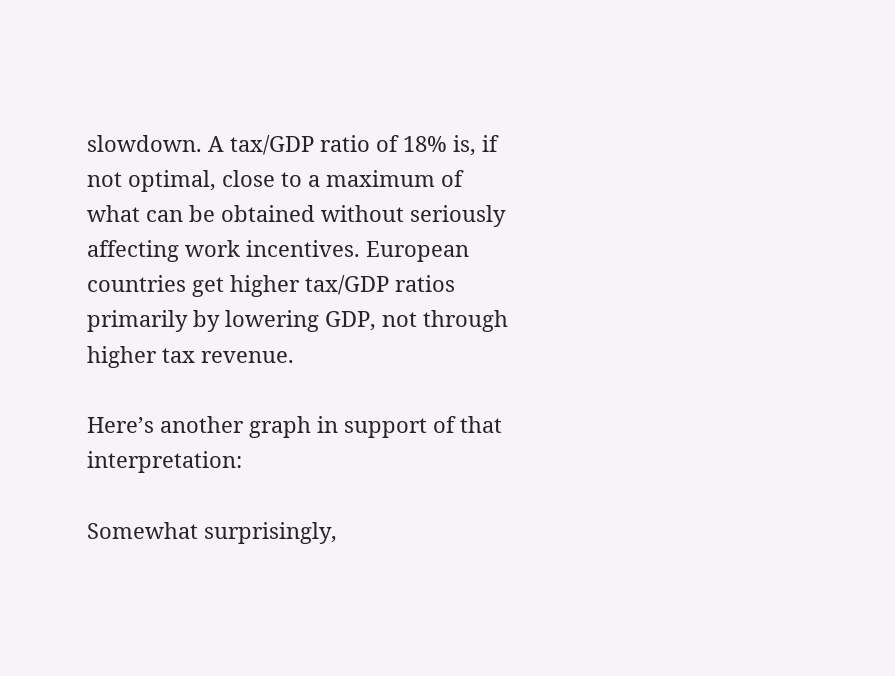slowdown. A tax/GDP ratio of 18% is, if not optimal, close to a maximum of what can be obtained without seriously affecting work incentives. European countries get higher tax/GDP ratios primarily by lowering GDP, not through higher tax revenue.

Here’s another graph in support of that interpretation:

Somewhat surprisingly,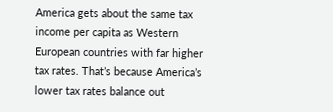America gets about the same tax income per capita as Western European countries with far higher tax rates. That’s because America’s lower tax rates balance out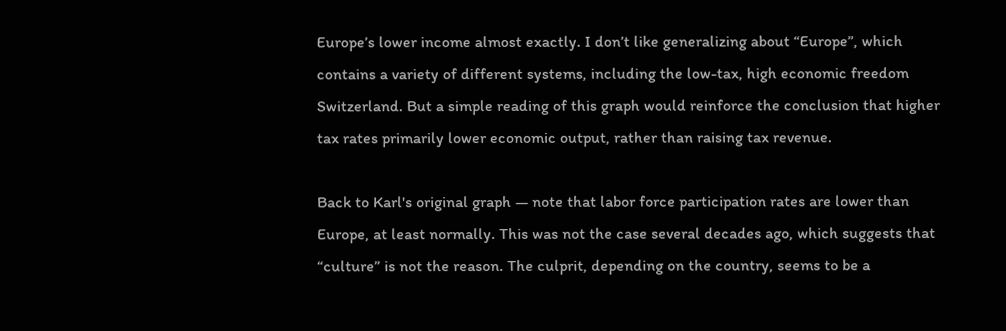Europe’s lower income almost exactly. I don’t like generalizing about “Europe”, which contains a variety of different systems, including the low-tax, high economic freedom Switzerland. But a simple reading of this graph would reinforce the conclusion that higher tax rates primarily lower economic output, rather than raising tax revenue.

Back to Karl's original graph — note that labor force participation rates are lower than Europe, at least normally. This was not the case several decades ago, which suggests that “culture” is not the reason. The culprit, depending on the country, seems to be a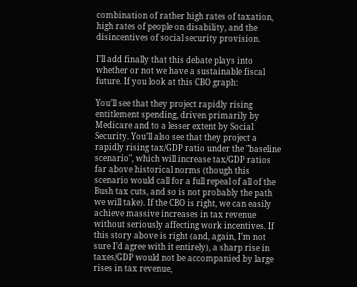combination of rather high rates of taxation, high rates of people on disability, and the disincentives of social security provision.

I’ll add finally that this debate plays into whether or not we have a sustainable fiscal future. If you look at this CBO graph:

You’ll see that they project rapidly rising entitlement spending, driven primarily by Medicare and to a lesser extent by Social Security. You’ll also see that they project a rapidly rising tax/GDP ratio under the "baseline scenario", which will increase tax/GDP ratios far above historical norms (though this scenario would call for a full repeal of all of the Bush tax cuts, and so is not probably the path we will take). If the CBO is right, we can easily achieve massive increases in tax revenue without seriously affecting work incentives. If this story above is right (and, again, I’m not sure I’d agree with it entirely), a sharp rise in taxes/GDP would not be accompanied by large rises in tax revenue,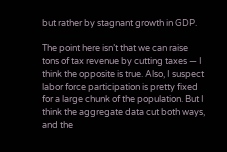but rather by stagnant growth in GDP.

The point here isn’t that we can raise tons of tax revenue by cutting taxes — I think the opposite is true. Also, I suspect labor force participation is pretty fixed for a large chunk of the population. But I think the aggregate data cut both ways, and the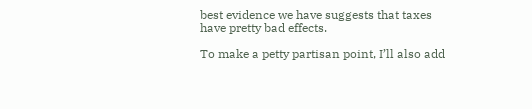best evidence we have suggests that taxes have pretty bad effects.

To make a petty partisan point, I’ll also add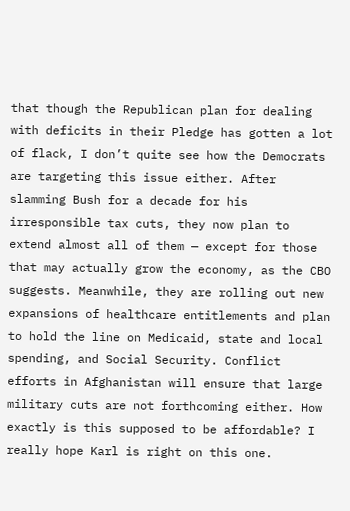that though the Republican plan for dealing with deficits in their Pledge has gotten a lot of flack, I don’t quite see how the Democrats are targeting this issue either. After slamming Bush for a decade for his irresponsible tax cuts, they now plan to extend almost all of them — except for those that may actually grow the economy, as the CBO suggests. Meanwhile, they are rolling out new expansions of healthcare entitlements and plan to hold the line on Medicaid, state and local spending, and Social Security. Conflict efforts in Afghanistan will ensure that large military cuts are not forthcoming either. How exactly is this supposed to be affordable? I really hope Karl is right on this one.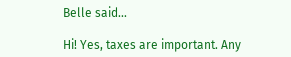Belle said...

Hi! Yes, taxes are important. Any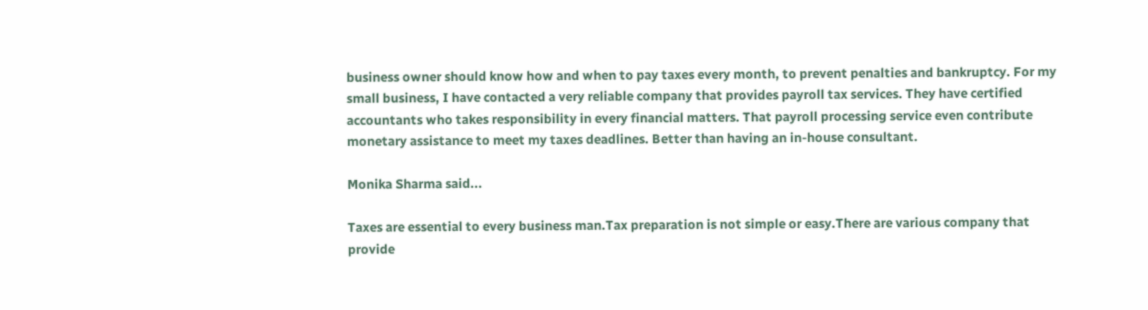business owner should know how and when to pay taxes every month, to prevent penalties and bankruptcy. For my small business, I have contacted a very reliable company that provides payroll tax services. They have certified accountants who takes responsibility in every financial matters. That payroll processing service even contribute monetary assistance to meet my taxes deadlines. Better than having an in-house consultant.

Monika Sharma said...

Taxes are essential to every business man.Tax preparation is not simple or easy.There are various company that provide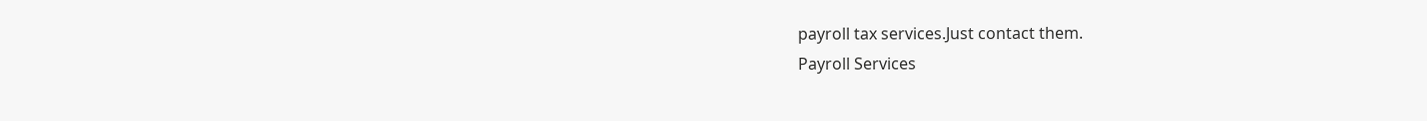payroll tax services.Just contact them.
Payroll Services